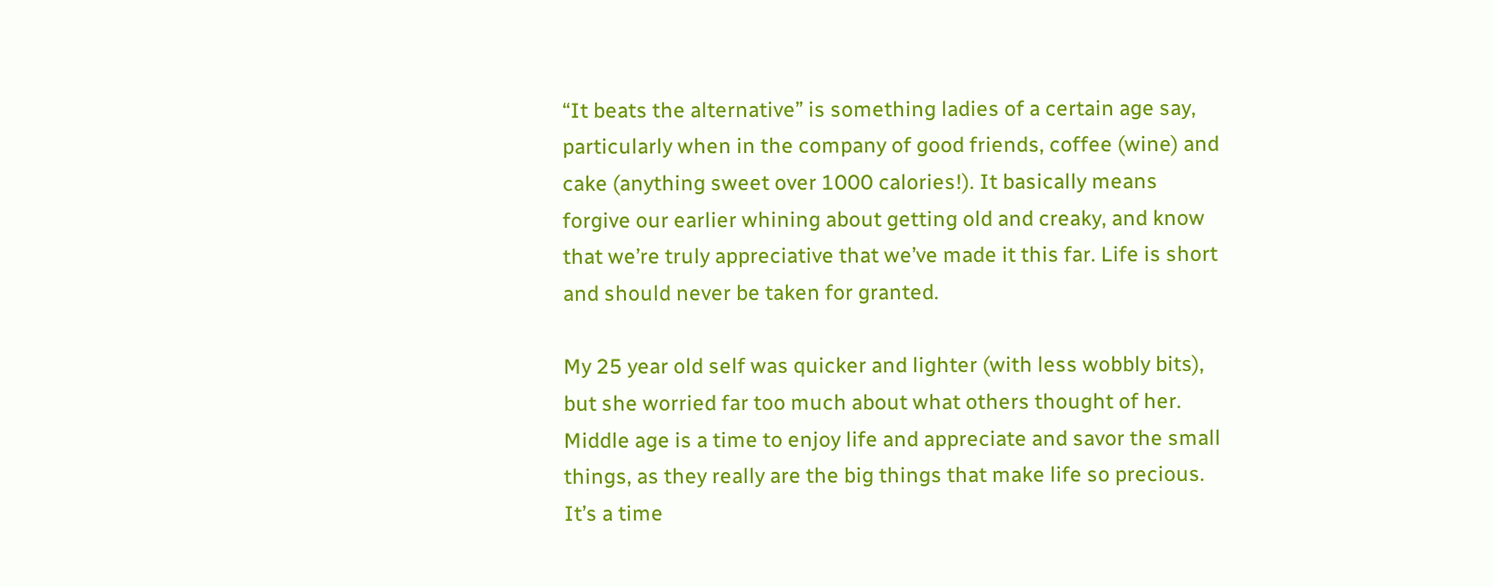“It beats the alternative” is something ladies of a certain age say, particularly when in the company of good friends, coffee (wine) and cake (anything sweet over 1000 calories!). It basically means forgive our earlier whining about getting old and creaky, and know that we’re truly appreciative that we’ve made it this far. Life is short and should never be taken for granted.

My 25 year old self was quicker and lighter (with less wobbly bits), but she worried far too much about what others thought of her. Middle age is a time to enjoy life and appreciate and savor the small things, as they really are the big things that make life so precious. It’s a time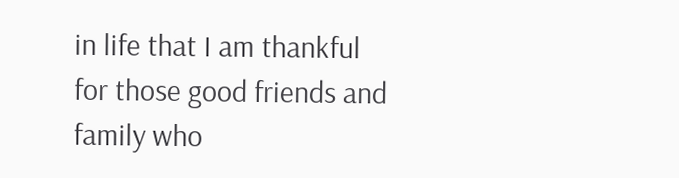in life that I am thankful for those good friends and family who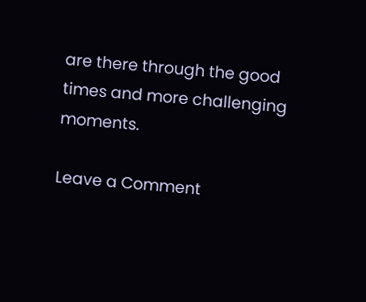are there through the good times and more challenging moments.

Leave a Comment